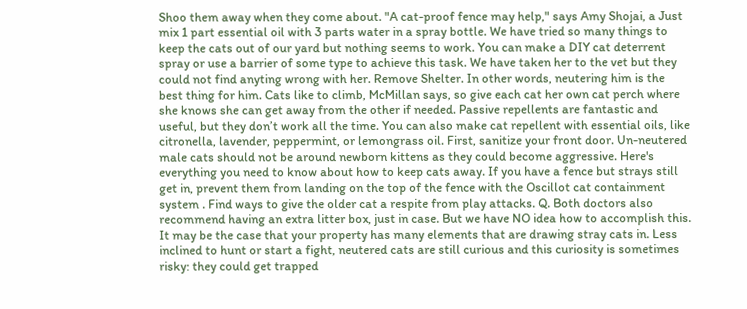Shoo them away when they come about. "A cat-proof fence may help," says Amy Shojai, a Just mix 1 part essential oil with 3 parts water in a spray bottle. We have tried so many things to keep the cats out of our yard but nothing seems to work. You can make a DIY cat deterrent spray or use a barrier of some type to achieve this task. We have taken her to the vet but they could not find anyting wrong with her. Remove Shelter. In other words, neutering him is the best thing for him. Cats like to climb, McMillan says, so give each cat her own cat perch where she knows she can get away from the other if needed. Passive repellents are fantastic and useful, but they don’t work all the time. You can also make cat repellent with essential oils, like citronella, lavender, peppermint, or lemongrass oil. First, sanitize your front door. Un-neutered male cats should not be around newborn kittens as they could become aggressive. Here's everything you need to know about how to keep cats away. If you have a fence but strays still get in, prevent them from landing on the top of the fence with the Oscillot cat containment system . Find ways to give the older cat a respite from play attacks. Q. Both doctors also recommend having an extra litter box, just in case. But we have NO idea how to accomplish this. It may be the case that your property has many elements that are drawing stray cats in. Less inclined to hunt or start a fight, neutered cats are still curious and this curiosity is sometimes risky: they could get trapped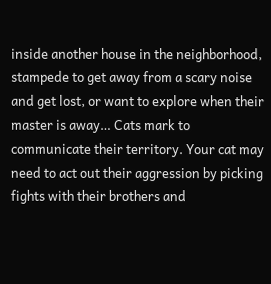inside another house in the neighborhood, stampede to get away from a scary noise and get lost, or want to explore when their master is away… Cats mark to communicate their territory. Your cat may need to act out their aggression by picking fights with their brothers and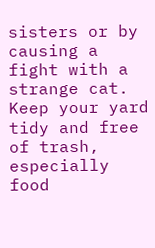sisters or by causing a fight with a strange cat. Keep your yard tidy and free of trash, especially food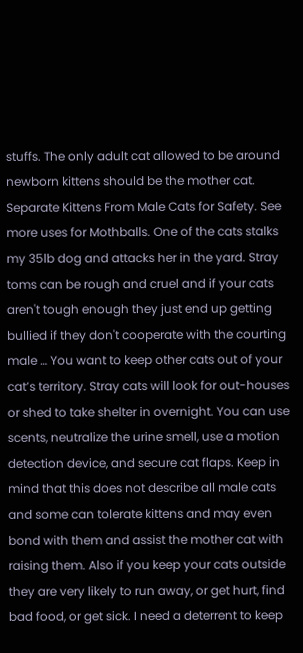stuffs. The only adult cat allowed to be around newborn kittens should be the mother cat. Separate Kittens From Male Cats for Safety. See more uses for Mothballs. One of the cats stalks my 35lb dog and attacks her in the yard. Stray toms can be rough and cruel and if your cats aren't tough enough they just end up getting bullied if they don't cooperate with the courting male … You want to keep other cats out of your cat’s territory. Stray cats will look for out-houses or shed to take shelter in overnight. You can use scents, neutralize the urine smell, use a motion detection device, and secure cat flaps. Keep in mind that this does not describe all male cats and some can tolerate kittens and may even bond with them and assist the mother cat with raising them. Also if you keep your cats outside they are very likely to run away, or get hurt, find bad food, or get sick. I need a deterrent to keep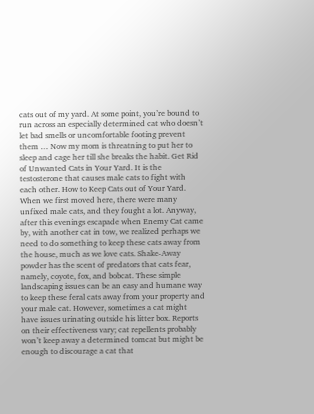cats out of my yard. At some point, you’re bound to run across an especially determined cat who doesn’t let bad smells or uncomfortable footing prevent them … Now my mom is threatning to put her to sleep and cage her till she breaks the habit. Get Rid of Unwanted Cats in Your Yard. It is the testosterone that causes male cats to fight with each other. How to Keep Cats out of Your Yard. When we first moved here, there were many unfixed male cats, and they fought a lot. Anyway, after this evenings escapade when Enemy Cat came by, with another cat in tow, we realized perhaps we need to do something to keep these cats away from the house, much as we love cats. Shake-Away powder has the scent of predators that cats fear, namely, coyote, fox, and bobcat. These simple landscaping issues can be an easy and humane way to keep these feral cats away from your property and your male cat. However, sometimes a cat might have issues urinating outside his litter box. Reports on their effectiveness vary; cat repellents probably won’t keep away a determined tomcat but might be enough to discourage a cat that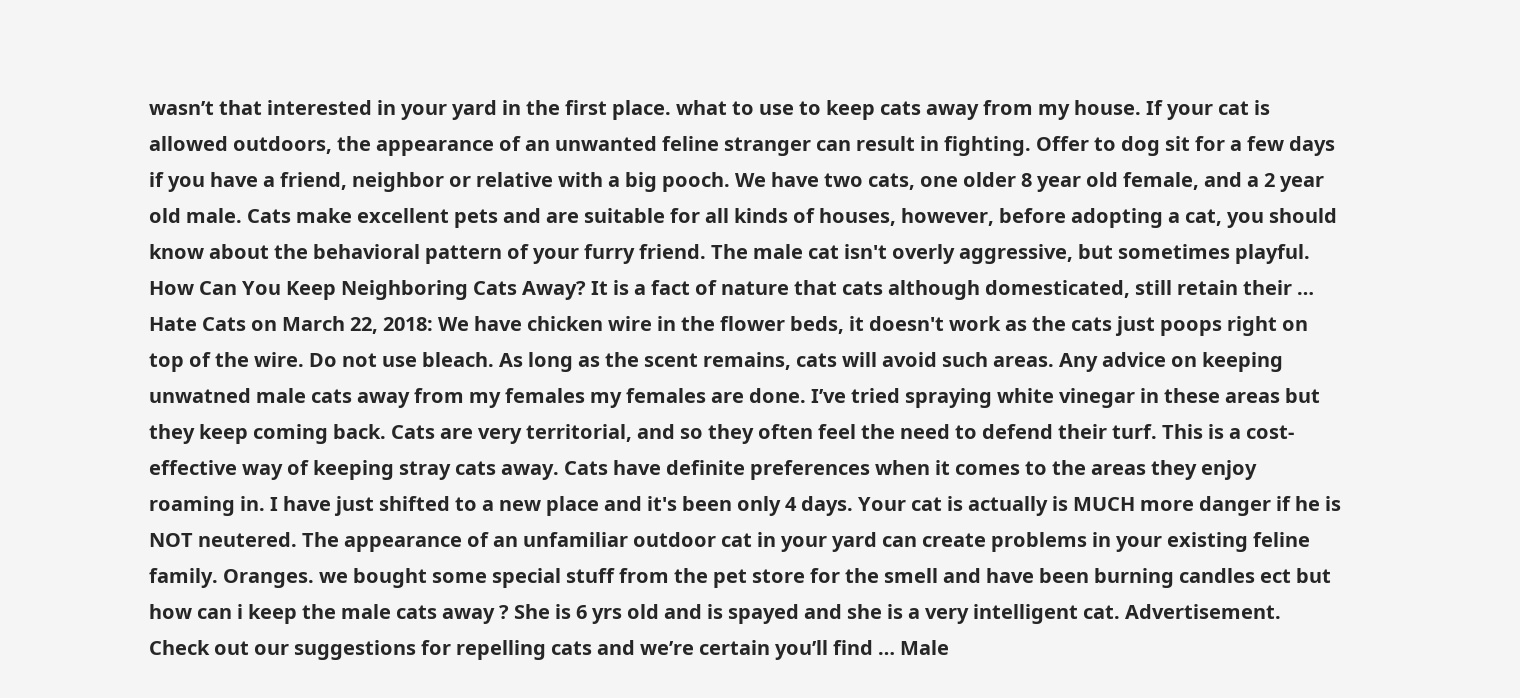wasn’t that interested in your yard in the first place. what to use to keep cats away from my house. If your cat is allowed outdoors, the appearance of an unwanted feline stranger can result in fighting. Offer to dog sit for a few days if you have a friend, neighbor or relative with a big pooch. We have two cats, one older 8 year old female, and a 2 year old male. Cats make excellent pets and are suitable for all kinds of houses, however, before adopting a cat, you should know about the behavioral pattern of your furry friend. The male cat isn't overly aggressive, but sometimes playful. How Can You Keep Neighboring Cats Away? It is a fact of nature that cats although domesticated, still retain their … Hate Cats on March 22, 2018: We have chicken wire in the flower beds, it doesn't work as the cats just poops right on top of the wire. Do not use bleach. As long as the scent remains, cats will avoid such areas. Any advice on keeping unwatned male cats away from my females my females are done. I’ve tried spraying white vinegar in these areas but they keep coming back. Cats are very territorial, and so they often feel the need to defend their turf. This is a cost-effective way of keeping stray cats away. Cats have definite preferences when it comes to the areas they enjoy roaming in. I have just shifted to a new place and it's been only 4 days. Your cat is actually is MUCH more danger if he is NOT neutered. The appearance of an unfamiliar outdoor cat in your yard can create problems in your existing feline family. Oranges. we bought some special stuff from the pet store for the smell and have been burning candles ect but how can i keep the male cats away ? She is 6 yrs old and is spayed and she is a very intelligent cat. Advertisement. Check out our suggestions for repelling cats and we’re certain you’ll find … Male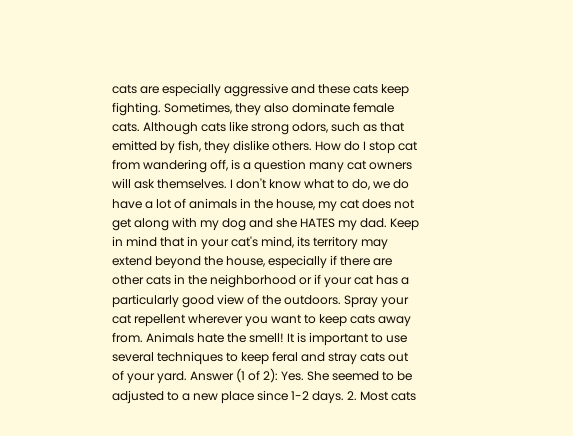cats are especially aggressive and these cats keep fighting. Sometimes, they also dominate female cats. Although cats like strong odors, such as that emitted by fish, they dislike others. How do I stop cat from wandering off, is a question many cat owners will ask themselves. I don't know what to do, we do have a lot of animals in the house, my cat does not get along with my dog and she HATES my dad. Keep in mind that in your cat's mind, its territory may extend beyond the house, especially if there are other cats in the neighborhood or if your cat has a particularly good view of the outdoors. Spray your cat repellent wherever you want to keep cats away from. Animals hate the smell! It is important to use several techniques to keep feral and stray cats out of your yard. Answer (1 of 2): Yes. She seemed to be adjusted to a new place since 1-2 days. 2. Most cats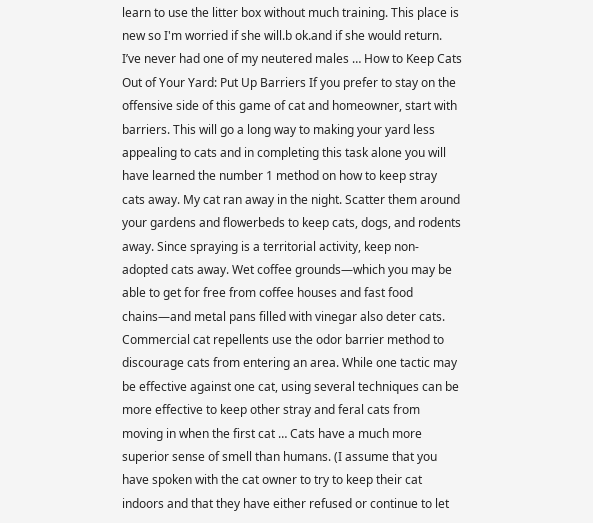learn to use the litter box without much training. This place is new so I'm worried if she will.b ok.and if she would return. I’ve never had one of my neutered males … How to Keep Cats Out of Your Yard: Put Up Barriers If you prefer to stay on the offensive side of this game of cat and homeowner, start with barriers. This will go a long way to making your yard less appealing to cats and in completing this task alone you will have learned the number 1 method on how to keep stray cats away. My cat ran away in the night. Scatter them around your gardens and flowerbeds to keep cats, dogs, and rodents away. Since spraying is a territorial activity, keep non-adopted cats away. Wet coffee grounds—which you may be able to get for free from coffee houses and fast food chains—and metal pans filled with vinegar also deter cats. Commercial cat repellents use the odor barrier method to discourage cats from entering an area. While one tactic may be effective against one cat, using several techniques can be more effective to keep other stray and feral cats from moving in when the first cat … Cats have a much more superior sense of smell than humans. (I assume that you have spoken with the cat owner to try to keep their cat indoors and that they have either refused or continue to let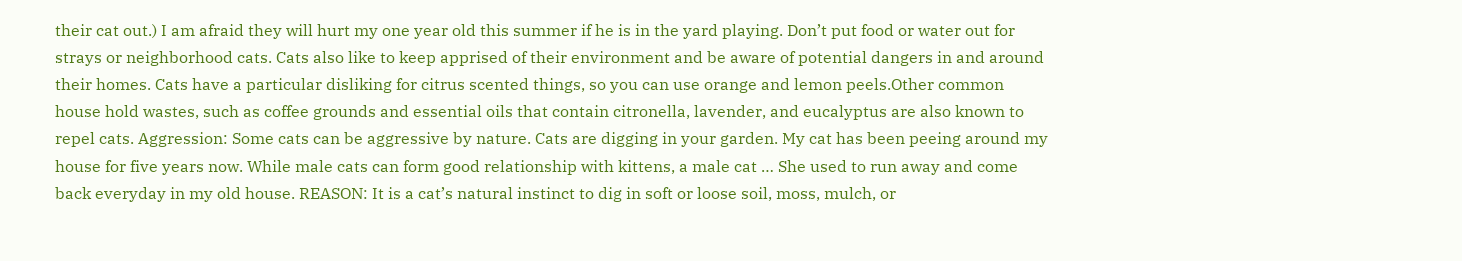their cat out.) I am afraid they will hurt my one year old this summer if he is in the yard playing. Don’t put food or water out for strays or neighborhood cats. Cats also like to keep apprised of their environment and be aware of potential dangers in and around their homes. Cats have a particular disliking for citrus scented things, so you can use orange and lemon peels.Other common house hold wastes, such as coffee grounds and essential oils that contain citronella, lavender, and eucalyptus are also known to repel cats. Aggression: Some cats can be aggressive by nature. Cats are digging in your garden. My cat has been peeing around my house for five years now. While male cats can form good relationship with kittens, a male cat … She used to run away and come back everyday in my old house. REASON: It is a cat’s natural instinct to dig in soft or loose soil, moss, mulch, or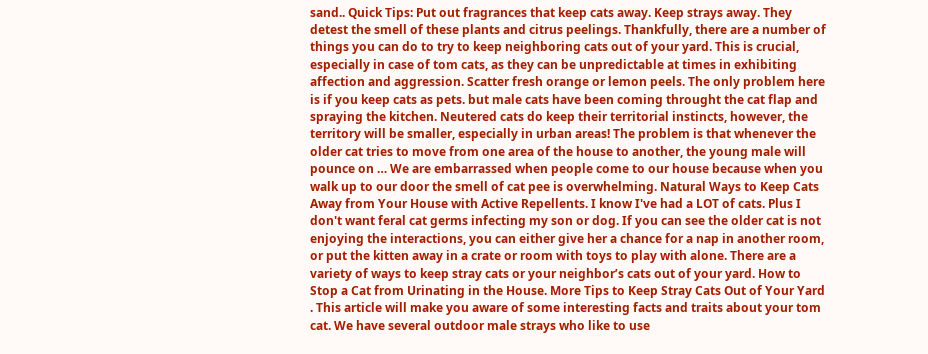sand.. Quick Tips: Put out fragrances that keep cats away. Keep strays away. They detest the smell of these plants and citrus peelings. Thankfully, there are a number of things you can do to try to keep neighboring cats out of your yard. This is crucial, especially in case of tom cats, as they can be unpredictable at times in exhibiting affection and aggression. Scatter fresh orange or lemon peels. The only problem here is if you keep cats as pets. but male cats have been coming throught the cat flap and spraying the kitchen. Neutered cats do keep their territorial instincts, however, the territory will be smaller, especially in urban areas! The problem is that whenever the older cat tries to move from one area of the house to another, the young male will pounce on … We are embarrassed when people come to our house because when you walk up to our door the smell of cat pee is overwhelming. Natural Ways to Keep Cats Away from Your House with Active Repellents. I know I've had a LOT of cats. Plus I don't want feral cat germs infecting my son or dog. If you can see the older cat is not enjoying the interactions, you can either give her a chance for a nap in another room, or put the kitten away in a crate or room with toys to play with alone. There are a variety of ways to keep stray cats or your neighbor’s cats out of your yard. How to Stop a Cat from Urinating in the House. More Tips to Keep Stray Cats Out of Your Yard . This article will make you aware of some interesting facts and traits about your tom cat. We have several outdoor male strays who like to use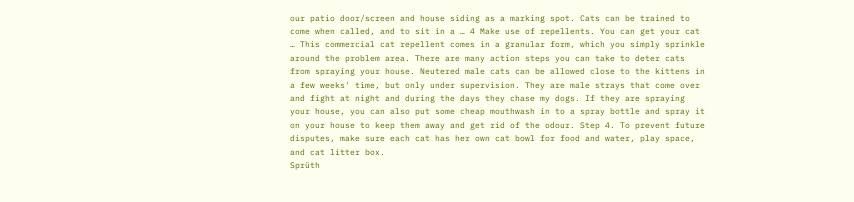our patio door/screen and house siding as a marking spot. Cats can be trained to come when called, and to sit in a … 4 Make use of repellents. You can get your cat … This commercial cat repellent comes in a granular form, which you simply sprinkle around the problem area. There are many action steps you can take to deter cats from spraying your house. Neutered male cats can be allowed close to the kittens in a few weeks' time, but only under supervision. They are male strays that come over and fight at night and during the days they chase my dogs. If they are spraying your house, you can also put some cheap mouthwash in to a spray bottle and spray it on your house to keep them away and get rid of the odour. Step 4. To prevent future disputes, make sure each cat has her own cat bowl for food and water, play space, and cat litter box.
Sprüth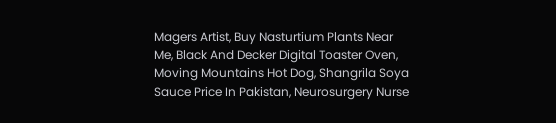Magers Artist, Buy Nasturtium Plants Near Me, Black And Decker Digital Toaster Oven, Moving Mountains Hot Dog, Shangrila Soya Sauce Price In Pakistan, Neurosurgery Nurse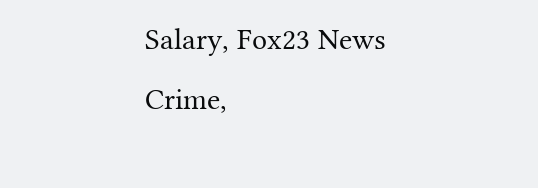Salary, Fox23 News Crime,